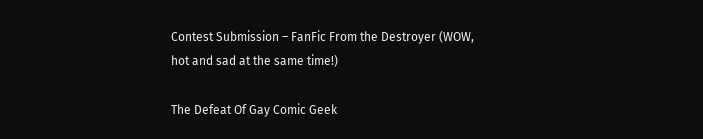Contest Submission – FanFic From the Destroyer (WOW, hot and sad at the same time!)

The Defeat Of Gay Comic Geek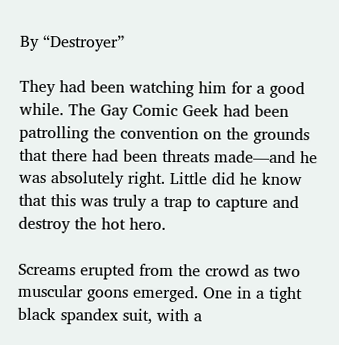By “Destroyer”

They had been watching him for a good while. The Gay Comic Geek had been patrolling the convention on the grounds that there had been threats made—and he was absolutely right. Little did he know that this was truly a trap to capture and destroy the hot hero.

Screams erupted from the crowd as two muscular goons emerged. One in a tight black spandex suit, with a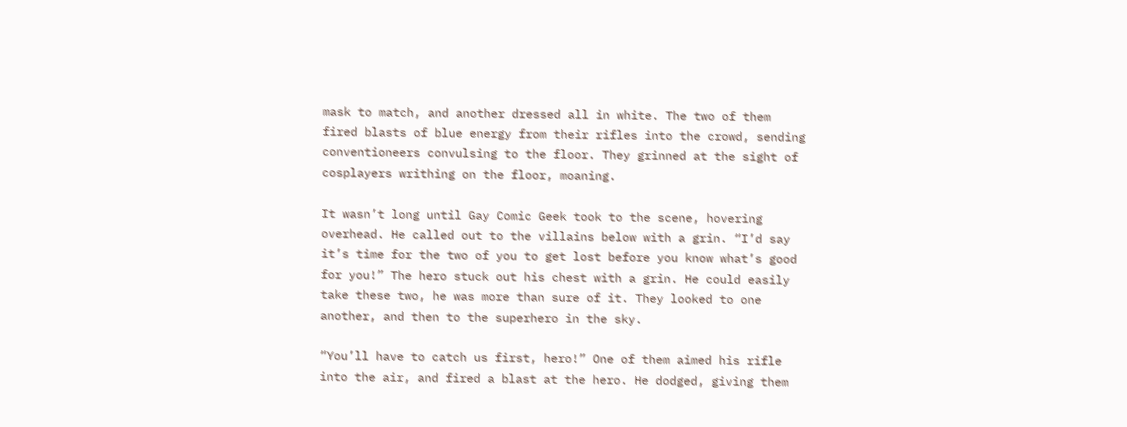mask to match, and another dressed all in white. The two of them fired blasts of blue energy from their rifles into the crowd, sending conventioneers convulsing to the floor. They grinned at the sight of cosplayers writhing on the floor, moaning.

It wasn’t long until Gay Comic Geek took to the scene, hovering overhead. He called out to the villains below with a grin. “I’d say it’s time for the two of you to get lost before you know what’s good for you!” The hero stuck out his chest with a grin. He could easily take these two, he was more than sure of it. They looked to one another, and then to the superhero in the sky.

“You’ll have to catch us first, hero!” One of them aimed his rifle into the air, and fired a blast at the hero. He dodged, giving them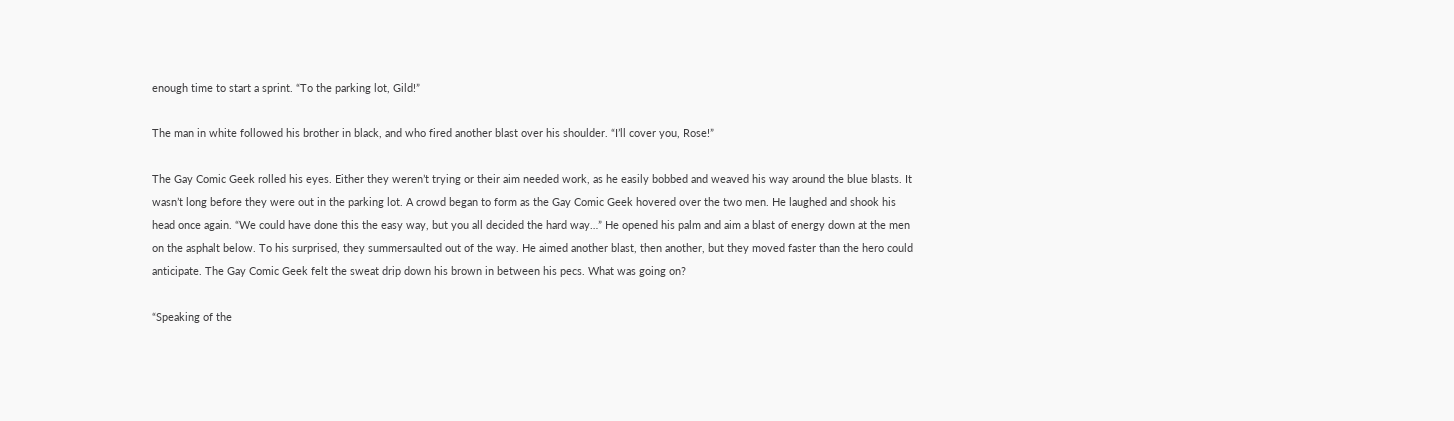enough time to start a sprint. “To the parking lot, Gild!”

The man in white followed his brother in black, and who fired another blast over his shoulder. “I’ll cover you, Rose!”

The Gay Comic Geek rolled his eyes. Either they weren’t trying or their aim needed work, as he easily bobbed and weaved his way around the blue blasts. It wasn’t long before they were out in the parking lot. A crowd began to form as the Gay Comic Geek hovered over the two men. He laughed and shook his head once again. “We could have done this the easy way, but you all decided the hard way…” He opened his palm and aim a blast of energy down at the men on the asphalt below. To his surprised, they summersaulted out of the way. He aimed another blast, then another, but they moved faster than the hero could anticipate. The Gay Comic Geek felt the sweat drip down his brown in between his pecs. What was going on?

“Speaking of the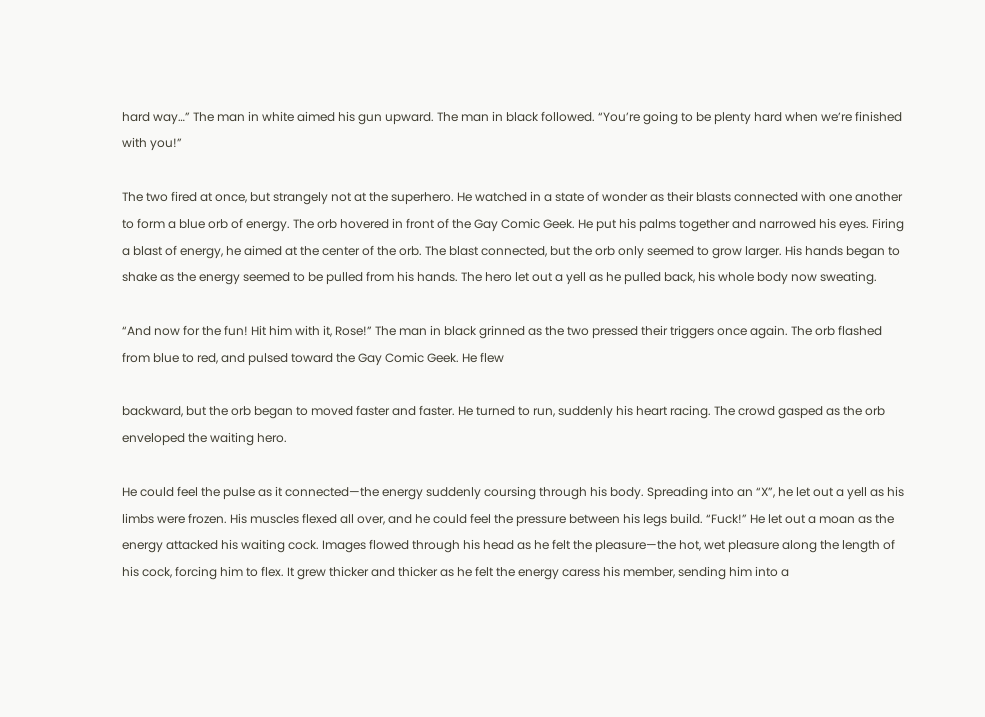hard way…” The man in white aimed his gun upward. The man in black followed. “You’re going to be plenty hard when we’re finished with you!”

The two fired at once, but strangely not at the superhero. He watched in a state of wonder as their blasts connected with one another to form a blue orb of energy. The orb hovered in front of the Gay Comic Geek. He put his palms together and narrowed his eyes. Firing a blast of energy, he aimed at the center of the orb. The blast connected, but the orb only seemed to grow larger. His hands began to shake as the energy seemed to be pulled from his hands. The hero let out a yell as he pulled back, his whole body now sweating.

“And now for the fun! Hit him with it, Rose!” The man in black grinned as the two pressed their triggers once again. The orb flashed from blue to red, and pulsed toward the Gay Comic Geek. He flew

backward, but the orb began to moved faster and faster. He turned to run, suddenly his heart racing. The crowd gasped as the orb enveloped the waiting hero.

He could feel the pulse as it connected—the energy suddenly coursing through his body. Spreading into an “X”, he let out a yell as his limbs were frozen. His muscles flexed all over, and he could feel the pressure between his legs build. “Fuck!” He let out a moan as the energy attacked his waiting cock. Images flowed through his head as he felt the pleasure—the hot, wet pleasure along the length of his cock, forcing him to flex. It grew thicker and thicker as he felt the energy caress his member, sending him into a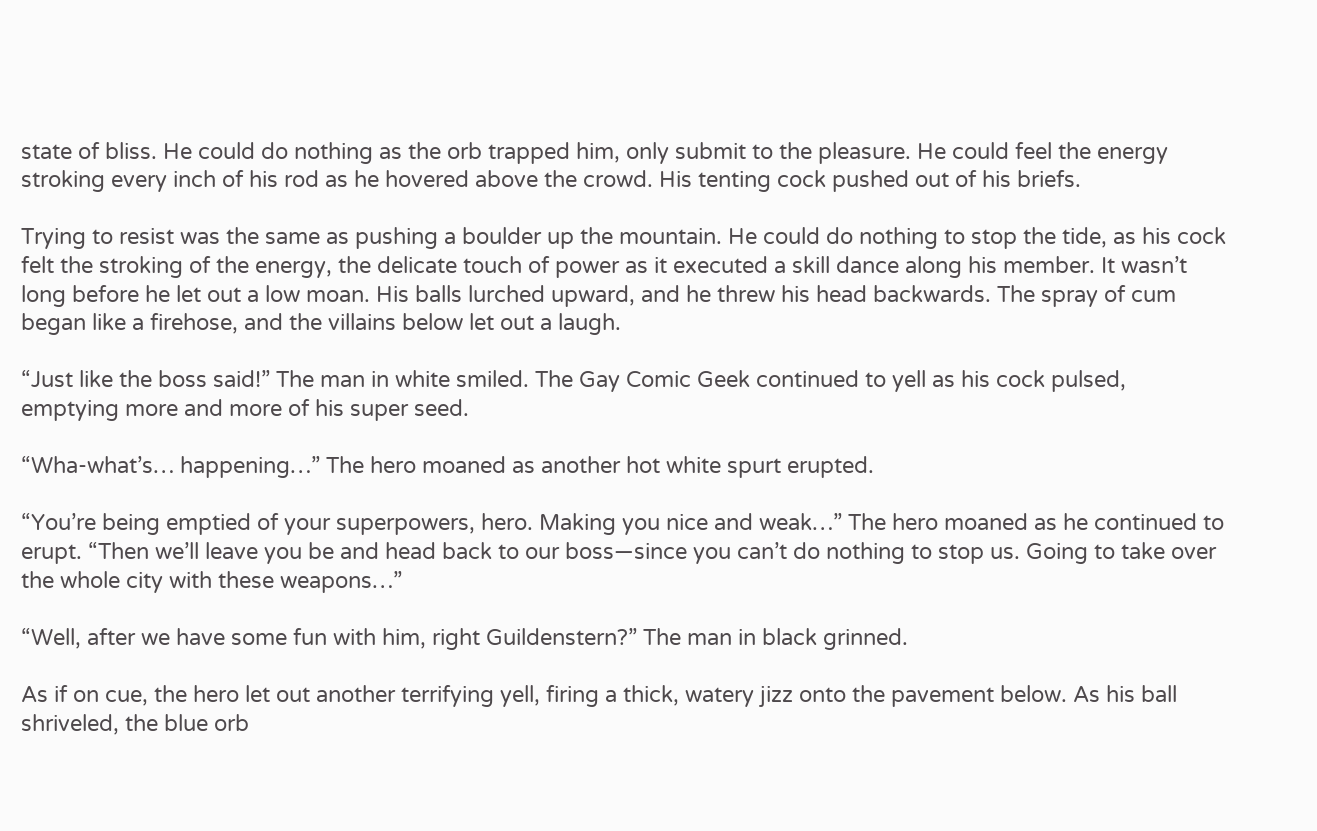state of bliss. He could do nothing as the orb trapped him, only submit to the pleasure. He could feel the energy stroking every inch of his rod as he hovered above the crowd. His tenting cock pushed out of his briefs.

Trying to resist was the same as pushing a boulder up the mountain. He could do nothing to stop the tide, as his cock felt the stroking of the energy, the delicate touch of power as it executed a skill dance along his member. It wasn’t long before he let out a low moan. His balls lurched upward, and he threw his head backwards. The spray of cum began like a firehose, and the villains below let out a laugh.

“Just like the boss said!” The man in white smiled. The Gay Comic Geek continued to yell as his cock pulsed, emptying more and more of his super seed.

“Wha-what’s… happening…” The hero moaned as another hot white spurt erupted.

“You’re being emptied of your superpowers, hero. Making you nice and weak…” The hero moaned as he continued to erupt. “Then we’ll leave you be and head back to our boss—since you can’t do nothing to stop us. Going to take over the whole city with these weapons…”

“Well, after we have some fun with him, right Guildenstern?” The man in black grinned.

As if on cue, the hero let out another terrifying yell, firing a thick, watery jizz onto the pavement below. As his ball shriveled, the blue orb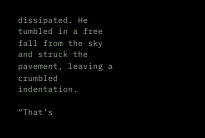dissipated. He tumbled in a free fall from the sky and struck the pavement, leaving a crumbled indentation.

“That’s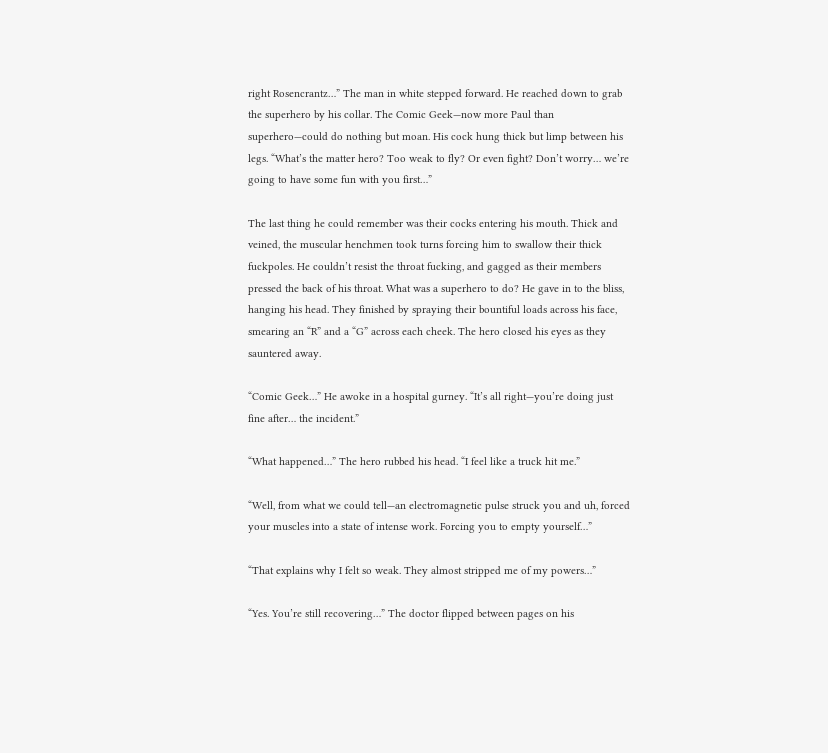right Rosencrantz…” The man in white stepped forward. He reached down to grab the superhero by his collar. The Comic Geek—now more Paul than superhero—could do nothing but moan. His cock hung thick but limp between his legs. “What’s the matter hero? Too weak to fly? Or even fight? Don’t worry… we’re going to have some fun with you first…”

The last thing he could remember was their cocks entering his mouth. Thick and veined, the muscular henchmen took turns forcing him to swallow their thick fuckpoles. He couldn’t resist the throat fucking, and gagged as their members pressed the back of his throat. What was a superhero to do? He gave in to the bliss, hanging his head. They finished by spraying their bountiful loads across his face, smearing an “R” and a “G” across each cheek. The hero closed his eyes as they sauntered away.

“Comic Geek…” He awoke in a hospital gurney. “It’s all right—you’re doing just fine after… the incident.”

“What happened…” The hero rubbed his head. “I feel like a truck hit me.”

“Well, from what we could tell—an electromagnetic pulse struck you and uh, forced your muscles into a state of intense work. Forcing you to empty yourself…”

“That explains why I felt so weak. They almost stripped me of my powers…”

“Yes. You’re still recovering…” The doctor flipped between pages on his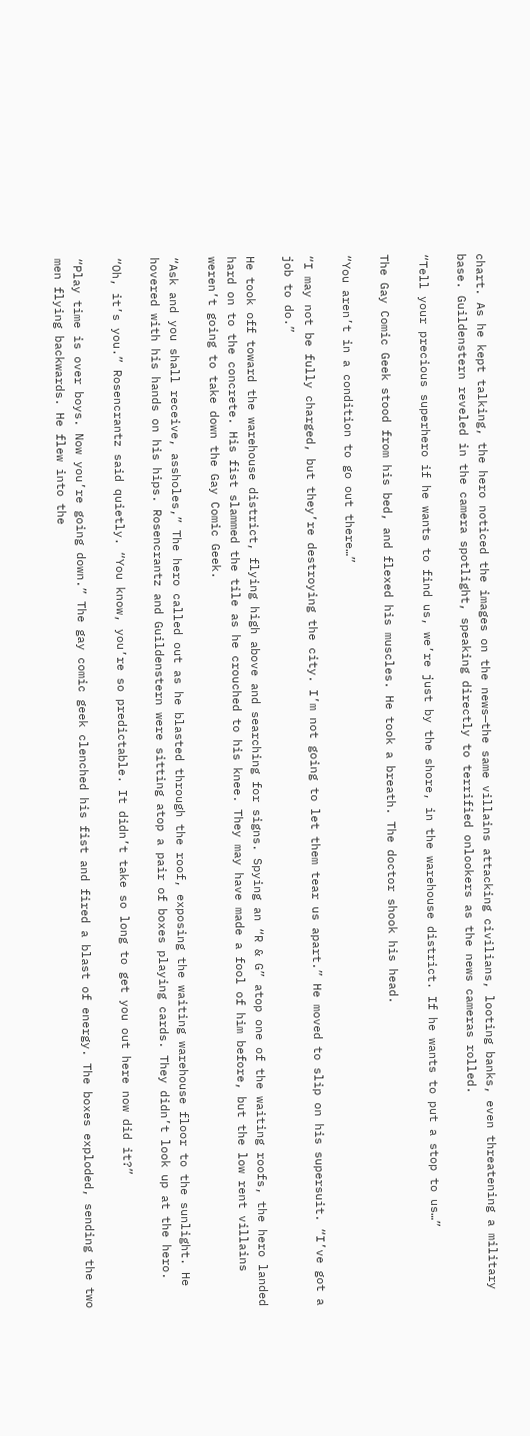chart. As he kept talking, the hero noticed the images on the news—the same villains attacking civilians, looting banks, even threatening a military base. Guildenstern reveled in the camera spotlight, speaking directly to terrified onlookers as the news cameras rolled.

“Tell your precious superhero if he wants to find us, we’re just by the shore, in the warehouse district. If he wants to put a stop to us…”

The Gay Comic Geek stood from his bed, and flexed his muscles. He took a breath. The doctor shook his head.

“You aren’t in a condition to go out there…”

“I may not be fully charged, but they’re destroying the city. I’m not going to let them tear us apart.” He moved to slip on his supersuit. “I’ve got a job to do.”

He took off toward the warehouse district, flying high above and searching for signs. Spying an “R & G” atop one of the waiting roofs, the hero landed hard on to the concrete. His fist slammed the tile as he crouched to his knee. They may have made a fool of him before, but the low rent villains weren’t going to take down the Gay Comic Geek.

“Ask and you shall receive, assholes,” The hero called out as he blasted through the roof, exposing the waiting warehouse floor to the sunlight. He hovered with his hands on his hips. Rosencrantz and Guildenstern were sitting atop a pair of boxes playing cards. They didn’t look up at the hero.

“Oh, it’s you.” Rosencrantz said quietly. “You know, you’re so predictable. It didn’t take so long to get you out here now did it?”

“Play time is over boys. Now you’re going down.” The gay comic geek clenched his fist and fired a blast of energy. The boxes exploded, sending the two men flying backwards. He flew into the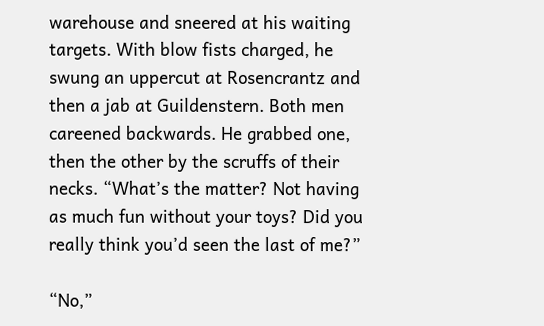warehouse and sneered at his waiting targets. With blow fists charged, he swung an uppercut at Rosencrantz and then a jab at Guildenstern. Both men careened backwards. He grabbed one, then the other by the scruffs of their necks. “What’s the matter? Not having as much fun without your toys? Did you really think you’d seen the last of me?”

“No,”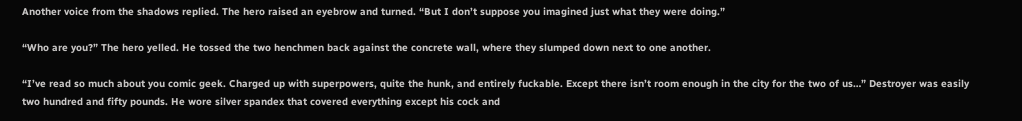Another voice from the shadows replied. The hero raised an eyebrow and turned. “But I don’t suppose you imagined just what they were doing.”

“Who are you?” The hero yelled. He tossed the two henchmen back against the concrete wall, where they slumped down next to one another.

“I’ve read so much about you comic geek. Charged up with superpowers, quite the hunk, and entirely fuckable. Except there isn’t room enough in the city for the two of us…” Destroyer was easily two hundred and fifty pounds. He wore silver spandex that covered everything except his cock and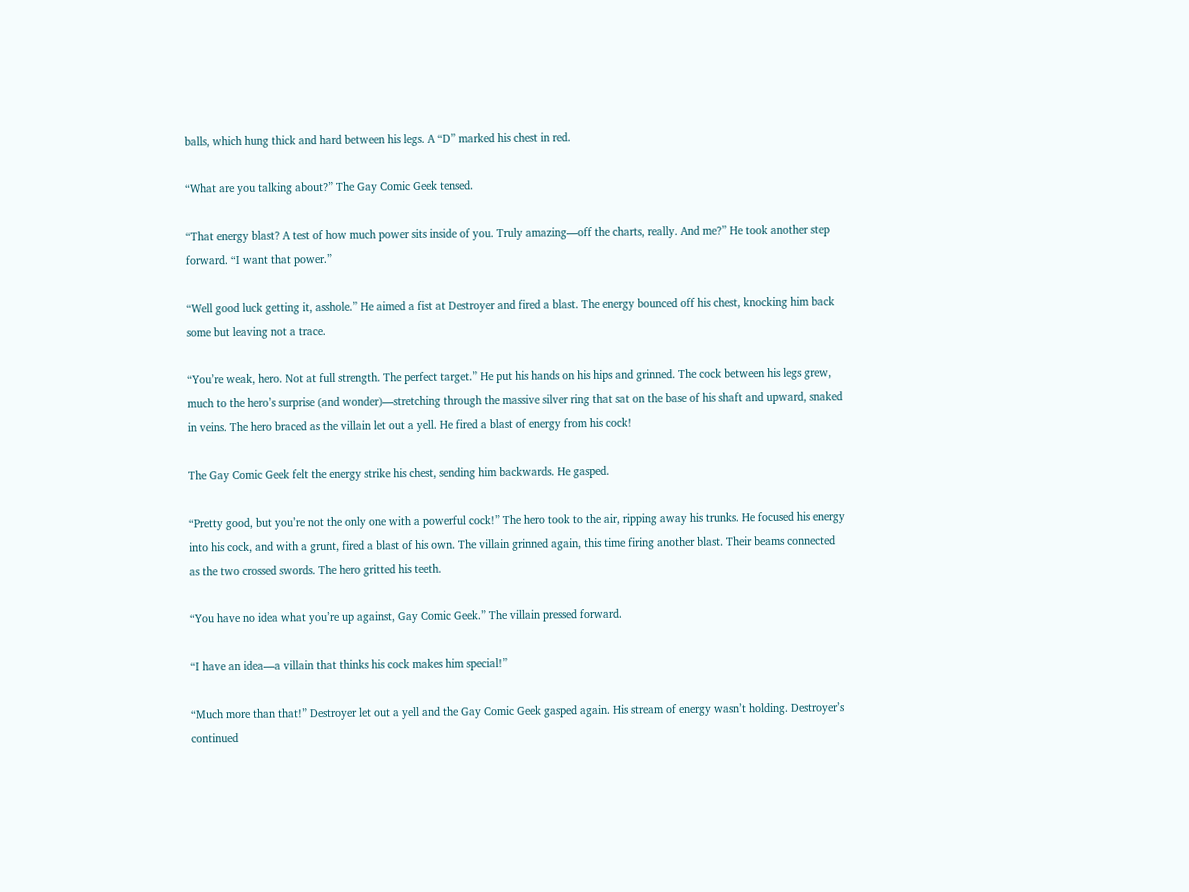balls, which hung thick and hard between his legs. A “D” marked his chest in red.

“What are you talking about?” The Gay Comic Geek tensed.

“That energy blast? A test of how much power sits inside of you. Truly amazing—off the charts, really. And me?” He took another step forward. “I want that power.”

“Well good luck getting it, asshole.” He aimed a fist at Destroyer and fired a blast. The energy bounced off his chest, knocking him back some but leaving not a trace.

“You’re weak, hero. Not at full strength. The perfect target.” He put his hands on his hips and grinned. The cock between his legs grew, much to the hero’s surprise (and wonder)—stretching through the massive silver ring that sat on the base of his shaft and upward, snaked in veins. The hero braced as the villain let out a yell. He fired a blast of energy from his cock!

The Gay Comic Geek felt the energy strike his chest, sending him backwards. He gasped.

“Pretty good, but you’re not the only one with a powerful cock!” The hero took to the air, ripping away his trunks. He focused his energy into his cock, and with a grunt, fired a blast of his own. The villain grinned again, this time firing another blast. Their beams connected as the two crossed swords. The hero gritted his teeth.

“You have no idea what you’re up against, Gay Comic Geek.” The villain pressed forward.

“I have an idea—a villain that thinks his cock makes him special!”

“Much more than that!” Destroyer let out a yell and the Gay Comic Geek gasped again. His stream of energy wasn’t holding. Destroyer’s continued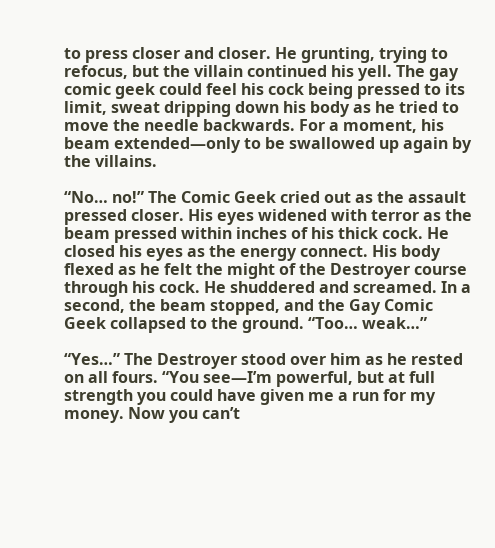to press closer and closer. He grunting, trying to refocus, but the villain continued his yell. The gay comic geek could feel his cock being pressed to its limit, sweat dripping down his body as he tried to move the needle backwards. For a moment, his beam extended—only to be swallowed up again by the villains.

“No… no!” The Comic Geek cried out as the assault pressed closer. His eyes widened with terror as the beam pressed within inches of his thick cock. He closed his eyes as the energy connect. His body flexed as he felt the might of the Destroyer course through his cock. He shuddered and screamed. In a second, the beam stopped, and the Gay Comic Geek collapsed to the ground. “Too… weak…”

“Yes…” The Destroyer stood over him as he rested on all fours. “You see—I’m powerful, but at full strength you could have given me a run for my money. Now you can’t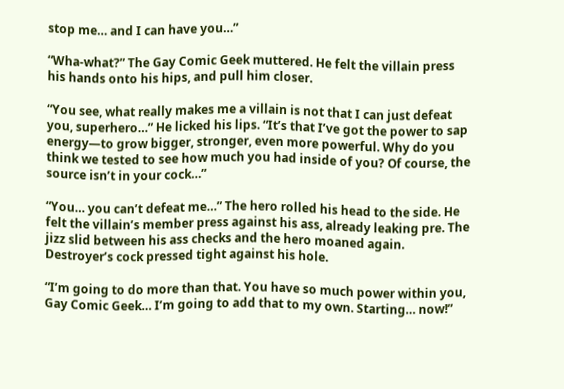stop me… and I can have you…”

“Wha-what?” The Gay Comic Geek muttered. He felt the villain press his hands onto his hips, and pull him closer.

“You see, what really makes me a villain is not that I can just defeat you, superhero…” He licked his lips. “It’s that I’ve got the power to sap energy—to grow bigger, stronger, even more powerful. Why do you think we tested to see how much you had inside of you? Of course, the source isn’t in your cock…”

“You… you can’t defeat me…” The hero rolled his head to the side. He felt the villain’s member press against his ass, already leaking pre. The jizz slid between his ass checks and the hero moaned again. Destroyer’s cock pressed tight against his hole.

“I’m going to do more than that. You have so much power within you, Gay Comic Geek… I’m going to add that to my own. Starting… now!”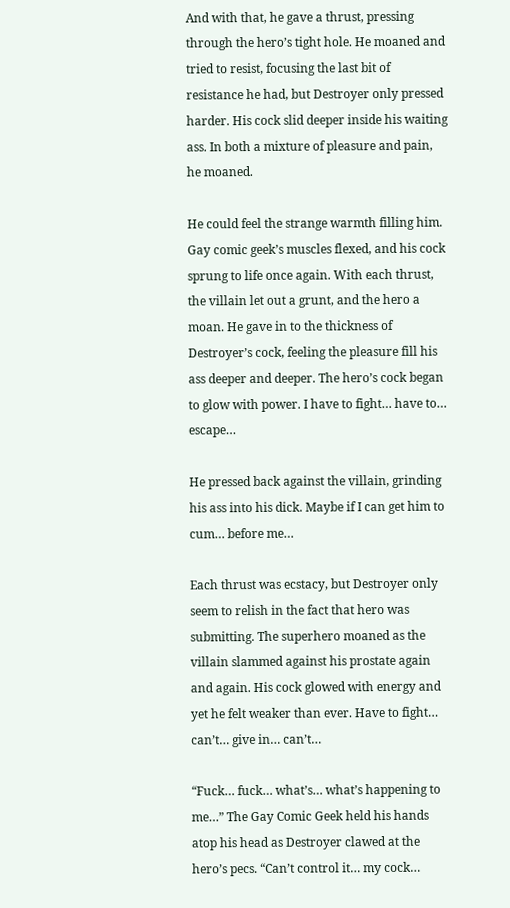And with that, he gave a thrust, pressing through the hero’s tight hole. He moaned and tried to resist, focusing the last bit of resistance he had, but Destroyer only pressed harder. His cock slid deeper inside his waiting ass. In both a mixture of pleasure and pain, he moaned.

He could feel the strange warmth filling him. Gay comic geek’s muscles flexed, and his cock sprung to life once again. With each thrust, the villain let out a grunt, and the hero a moan. He gave in to the thickness of Destroyer’s cock, feeling the pleasure fill his ass deeper and deeper. The hero’s cock began to glow with power. I have to fight… have to… escape…

He pressed back against the villain, grinding his ass into his dick. Maybe if I can get him to cum… before me…

Each thrust was ecstacy, but Destroyer only seem to relish in the fact that hero was submitting. The superhero moaned as the villain slammed against his prostate again and again. His cock glowed with energy and yet he felt weaker than ever. Have to fight… can’t… give in… can’t…

“Fuck… fuck… what’s… what’s happening to me…” The Gay Comic Geek held his hands atop his head as Destroyer clawed at the hero’s pecs. “Can’t control it… my cock…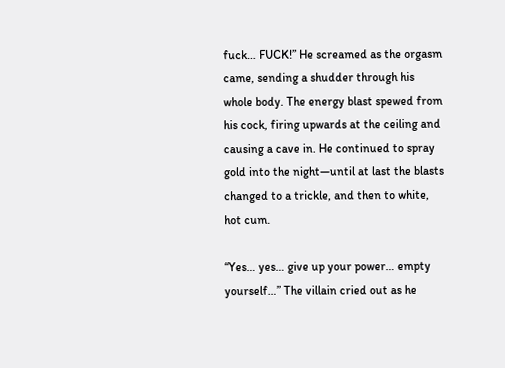fuck… FUCK!” He screamed as the orgasm came, sending a shudder through his whole body. The energy blast spewed from his cock, firing upwards at the ceiling and causing a cave in. He continued to spray gold into the night—until at last the blasts changed to a trickle, and then to white, hot cum.

“Yes… yes… give up your power… empty yourself…” The villain cried out as he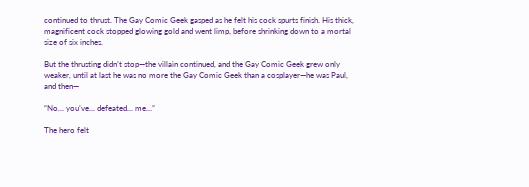continued to thrust. The Gay Comic Geek gasped as he felt his cock spurts finish. His thick, magnificent cock stopped glowing gold and went limp, before shrinking down to a mortal size of six inches.

But the thrusting didn’t stop—the villain continued, and the Gay Comic Geek grew only weaker, until at last he was no more the Gay Comic Geek than a cosplayer—he was Paul, and then—

“No… you’ve… defeated… me…”

The hero felt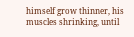himself grow thinner, his muscles shrinking, until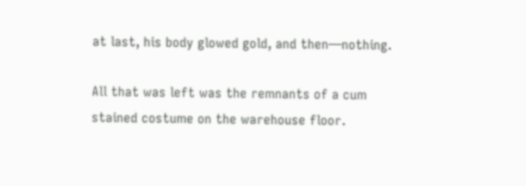at last, his body glowed gold, and then—nothing.

All that was left was the remnants of a cum stained costume on the warehouse floor.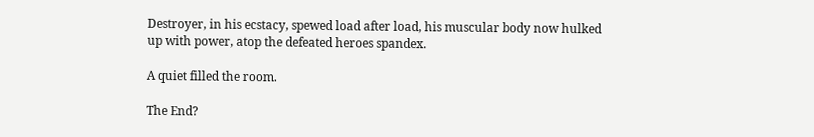Destroyer, in his ecstacy, spewed load after load, his muscular body now hulked up with power, atop the defeated heroes spandex.

A quiet filled the room.

The End?